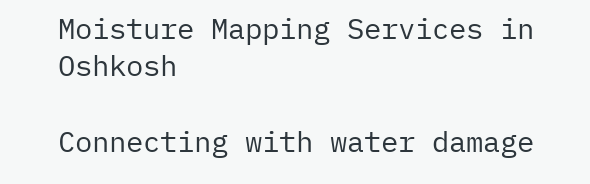Moisture Mapping Services in Oshkosh

Connecting with water damage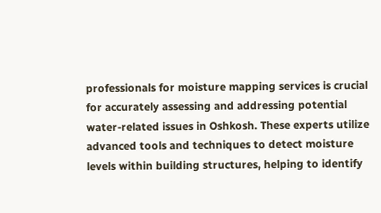professionals for moisture mapping services is crucial for accurately assessing and addressing potential water-related issues in Oshkosh. These experts utilize advanced tools and techniques to detect moisture levels within building structures, helping to identify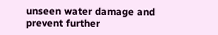unseen water damage and prevent further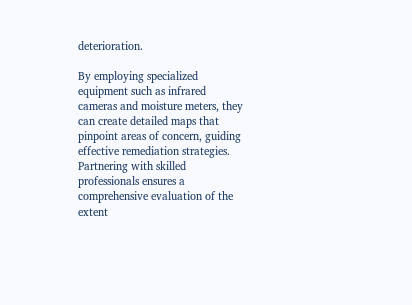deterioration.

By employing specialized equipment such as infrared cameras and moisture meters, they can create detailed maps that pinpoint areas of concern, guiding effective remediation strategies. Partnering with skilled professionals ensures a comprehensive evaluation of the extent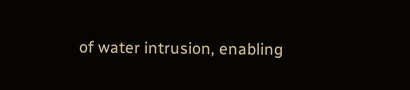of water intrusion, enabling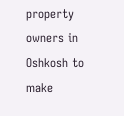property owners in Oshkosh to make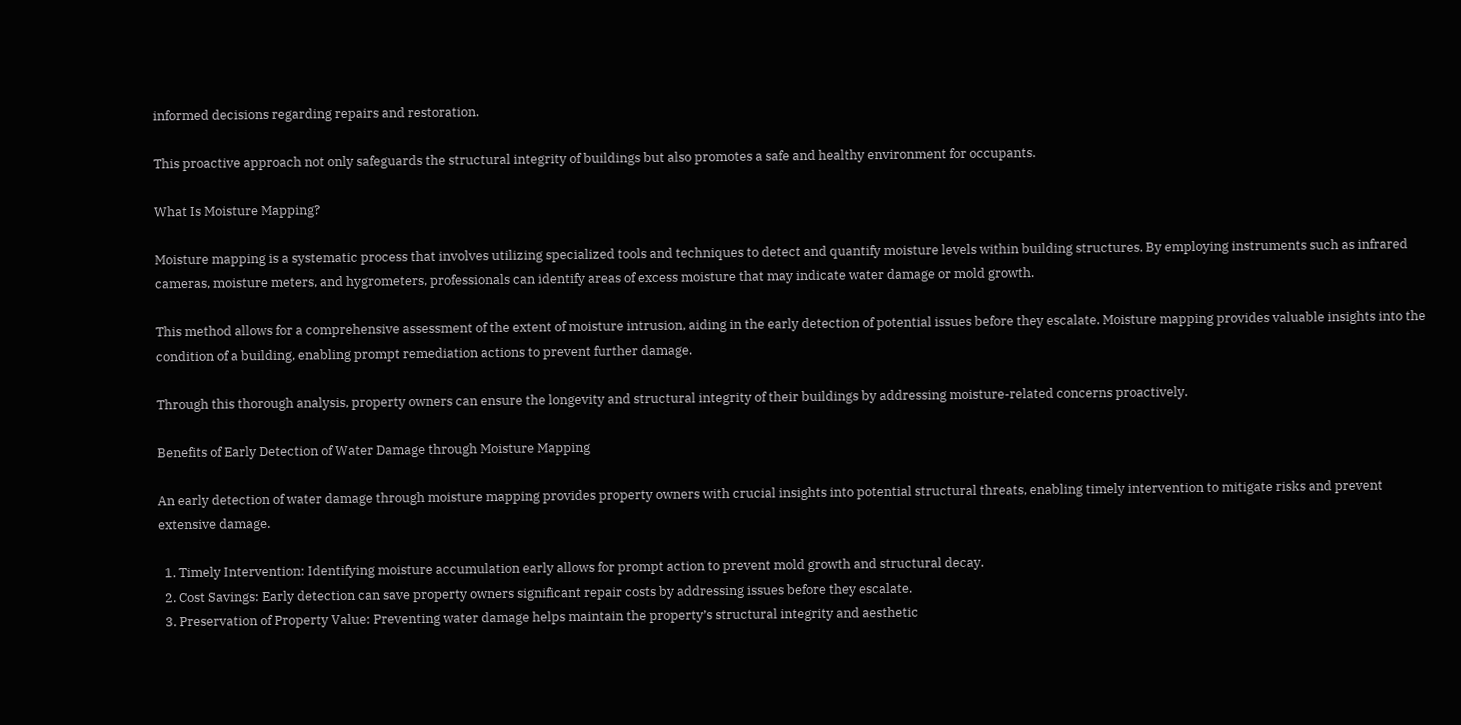informed decisions regarding repairs and restoration.

This proactive approach not only safeguards the structural integrity of buildings but also promotes a safe and healthy environment for occupants.

What Is Moisture Mapping?

Moisture mapping is a systematic process that involves utilizing specialized tools and techniques to detect and quantify moisture levels within building structures. By employing instruments such as infrared cameras, moisture meters, and hygrometers, professionals can identify areas of excess moisture that may indicate water damage or mold growth.

This method allows for a comprehensive assessment of the extent of moisture intrusion, aiding in the early detection of potential issues before they escalate. Moisture mapping provides valuable insights into the condition of a building, enabling prompt remediation actions to prevent further damage.

Through this thorough analysis, property owners can ensure the longevity and structural integrity of their buildings by addressing moisture-related concerns proactively.

Benefits of Early Detection of Water Damage through Moisture Mapping

An early detection of water damage through moisture mapping provides property owners with crucial insights into potential structural threats, enabling timely intervention to mitigate risks and prevent extensive damage.

  1. Timely Intervention: Identifying moisture accumulation early allows for prompt action to prevent mold growth and structural decay.
  2. Cost Savings: Early detection can save property owners significant repair costs by addressing issues before they escalate.
  3. Preservation of Property Value: Preventing water damage helps maintain the property’s structural integrity and aesthetic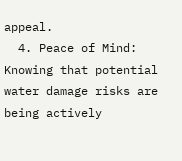appeal.
  4. Peace of Mind: Knowing that potential water damage risks are being actively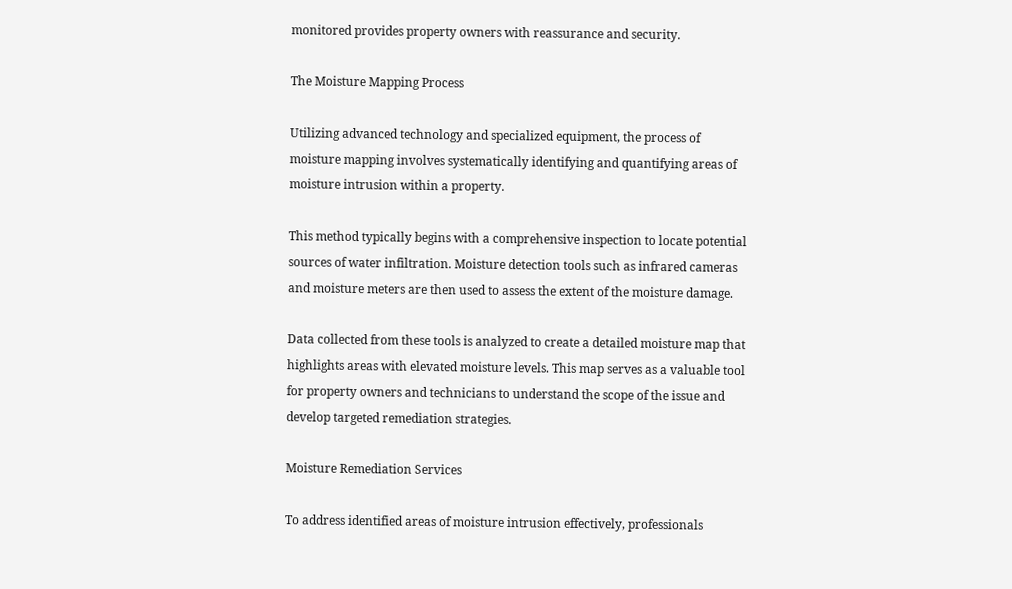monitored provides property owners with reassurance and security.

The Moisture Mapping Process

Utilizing advanced technology and specialized equipment, the process of moisture mapping involves systematically identifying and quantifying areas of moisture intrusion within a property.

This method typically begins with a comprehensive inspection to locate potential sources of water infiltration. Moisture detection tools such as infrared cameras and moisture meters are then used to assess the extent of the moisture damage.

Data collected from these tools is analyzed to create a detailed moisture map that highlights areas with elevated moisture levels. This map serves as a valuable tool for property owners and technicians to understand the scope of the issue and develop targeted remediation strategies.

Moisture Remediation Services

To address identified areas of moisture intrusion effectively, professionals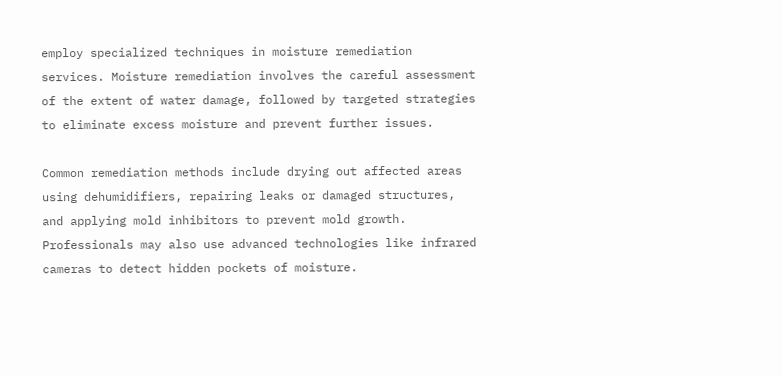employ specialized techniques in moisture remediation services. Moisture remediation involves the careful assessment of the extent of water damage, followed by targeted strategies to eliminate excess moisture and prevent further issues.

Common remediation methods include drying out affected areas using dehumidifiers, repairing leaks or damaged structures, and applying mold inhibitors to prevent mold growth. Professionals may also use advanced technologies like infrared cameras to detect hidden pockets of moisture.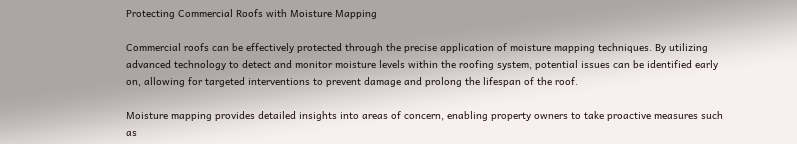Protecting Commercial Roofs with Moisture Mapping

Commercial roofs can be effectively protected through the precise application of moisture mapping techniques. By utilizing advanced technology to detect and monitor moisture levels within the roofing system, potential issues can be identified early on, allowing for targeted interventions to prevent damage and prolong the lifespan of the roof.

Moisture mapping provides detailed insights into areas of concern, enabling property owners to take proactive measures such as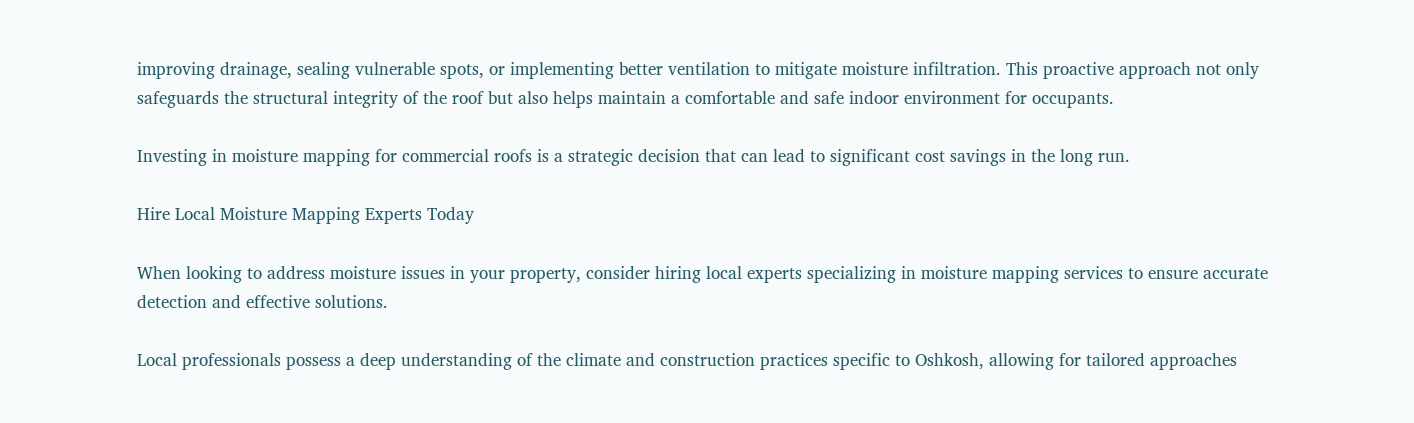improving drainage, sealing vulnerable spots, or implementing better ventilation to mitigate moisture infiltration. This proactive approach not only safeguards the structural integrity of the roof but also helps maintain a comfortable and safe indoor environment for occupants.

Investing in moisture mapping for commercial roofs is a strategic decision that can lead to significant cost savings in the long run.

Hire Local Moisture Mapping Experts Today

When looking to address moisture issues in your property, consider hiring local experts specializing in moisture mapping services to ensure accurate detection and effective solutions.

Local professionals possess a deep understanding of the climate and construction practices specific to Oshkosh, allowing for tailored approaches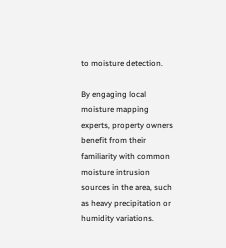to moisture detection.

By engaging local moisture mapping experts, property owners benefit from their familiarity with common moisture intrusion sources in the area, such as heavy precipitation or humidity variations.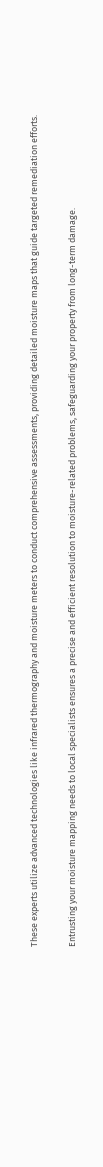These experts utilize advanced technologies like infrared thermography and moisture meters to conduct comprehensive assessments, providing detailed moisture maps that guide targeted remediation efforts.

Entrusting your moisture mapping needs to local specialists ensures a precise and efficient resolution to moisture-related problems, safeguarding your property from long-term damage.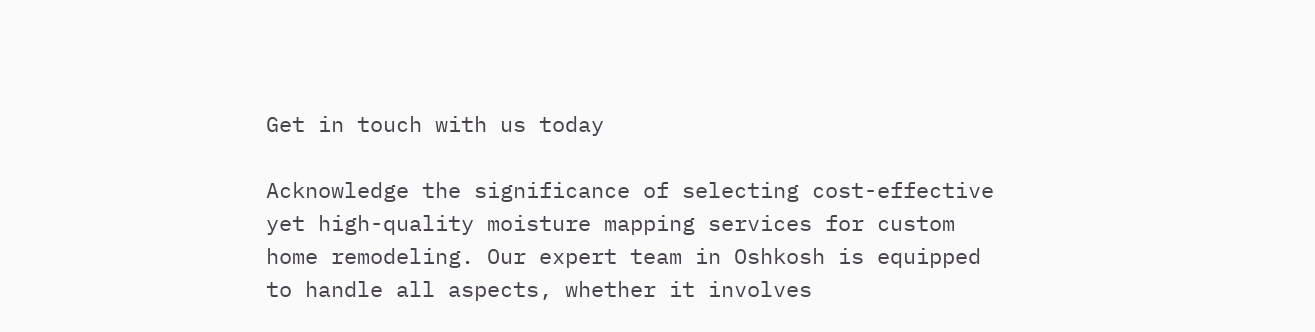Get in touch with us today

Acknowledge the significance of selecting cost-effective yet high-quality moisture mapping services for custom home remodeling. Our expert team in Oshkosh is equipped to handle all aspects, whether it involves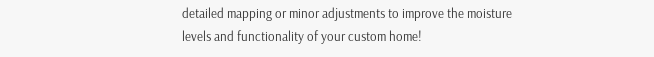detailed mapping or minor adjustments to improve the moisture levels and functionality of your custom home!